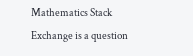Mathematics Stack Exchange is a question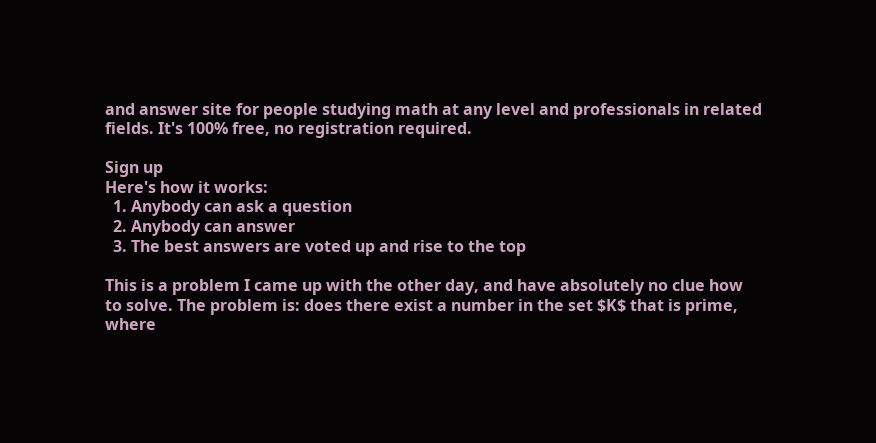and answer site for people studying math at any level and professionals in related fields. It's 100% free, no registration required.

Sign up
Here's how it works:
  1. Anybody can ask a question
  2. Anybody can answer
  3. The best answers are voted up and rise to the top

This is a problem I came up with the other day, and have absolutely no clue how to solve. The problem is: does there exist a number in the set $K$ that is prime, where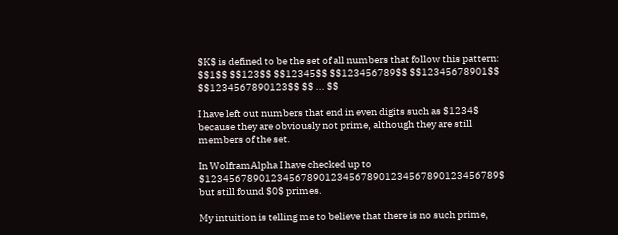$K$ is defined to be the set of all numbers that follow this pattern: $$1$$ $$123$$ $$12345$$ $$123456789$$ $$12345678901$$ $$1234567890123$$ $$ ... $$

I have left out numbers that end in even digits such as $1234$ because they are obviously not prime, although they are still members of the set.

In WolframAlpha I have checked up to $1234567890123456789012345678901234567890123456789$ but still found $0$ primes.

My intuition is telling me to believe that there is no such prime,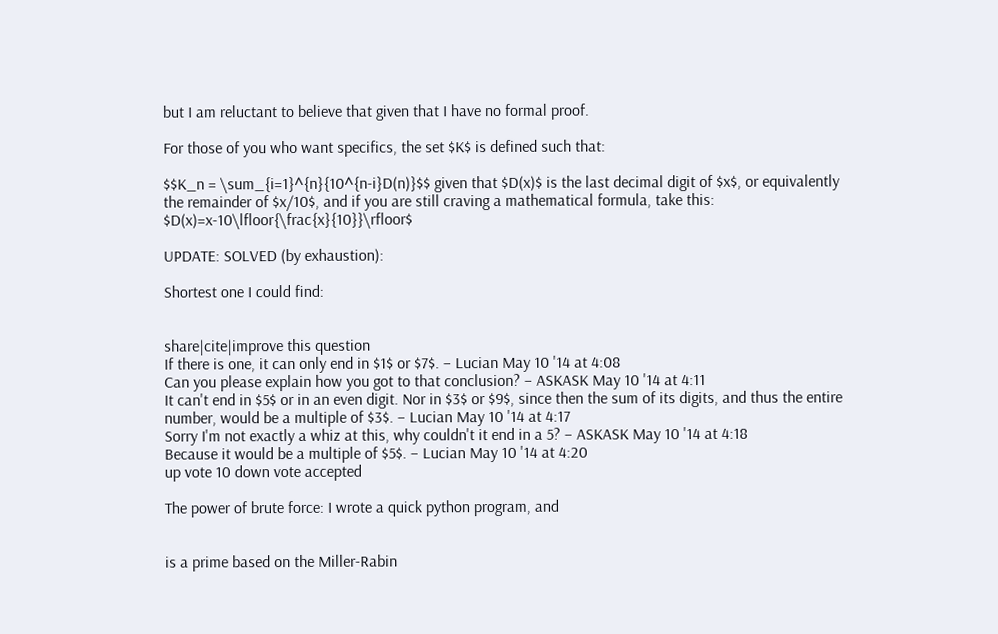but I am reluctant to believe that given that I have no formal proof.

For those of you who want specifics, the set $K$ is defined such that:

$$K_n = \sum_{i=1}^{n}{10^{n-i}D(n)}$$ given that $D(x)$ is the last decimal digit of $x$, or equivalently the remainder of $x/10$, and if you are still craving a mathematical formula, take this: $D(x)=x-10\lfloor{\frac{x}{10}}\rfloor$

UPDATE: SOLVED (by exhaustion):

Shortest one I could find:


share|cite|improve this question
If there is one, it can only end in $1$ or $7$. – Lucian May 10 '14 at 4:08
Can you please explain how you got to that conclusion? – ASKASK May 10 '14 at 4:11
It can't end in $5$ or in an even digit. Nor in $3$ or $9$, since then the sum of its digits, and thus the entire number, would be a multiple of $3$. – Lucian May 10 '14 at 4:17
Sorry I'm not exactly a whiz at this, why couldn't it end in a 5? – ASKASK May 10 '14 at 4:18
Because it would be a multiple of $5$. – Lucian May 10 '14 at 4:20
up vote 10 down vote accepted

The power of brute force: I wrote a quick python program, and


is a prime based on the Miller-Rabin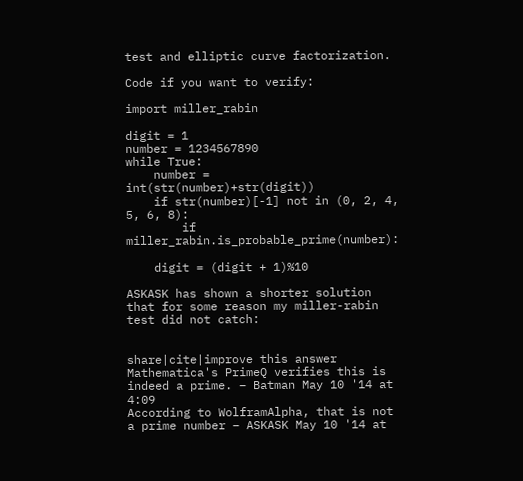test and elliptic curve factorization.

Code if you want to verify:

import miller_rabin

digit = 1
number = 1234567890
while True:
    number = int(str(number)+str(digit))
    if str(number)[-1] not in (0, 2, 4, 5, 6, 8):
        if miller_rabin.is_probable_prime(number):

    digit = (digit + 1)%10

ASKASK has shown a shorter solution that for some reason my miller-rabin test did not catch:


share|cite|improve this answer
Mathematica's PrimeQ verifies this is indeed a prime. – Batman May 10 '14 at 4:09
According to WolframAlpha, that is not a prime number – ASKASK May 10 '14 at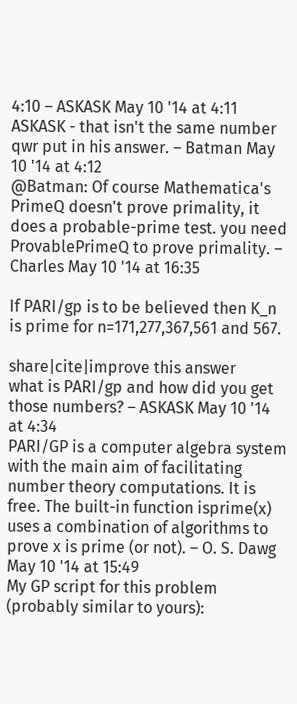4:10 – ASKASK May 10 '14 at 4:11
ASKASK - that isn't the same number qwr put in his answer. – Batman May 10 '14 at 4:12
@Batman: Of course Mathematica's PrimeQ doesn't prove primality, it does a probable-prime test. you need ProvablePrimeQ to prove primality. – Charles May 10 '14 at 16:35

If PARI/gp is to be believed then K_n is prime for n=171,277,367,561 and 567.

share|cite|improve this answer
what is PARI/gp and how did you get those numbers? – ASKASK May 10 '14 at 4:34
PARI/GP is a computer algebra system with the main aim of facilitating number theory computations. It is free. The built-in function isprime(x) uses a combination of algorithms to prove x is prime (or not). – O. S. Dawg May 10 '14 at 15:49
My GP script for this problem (probably similar to yours):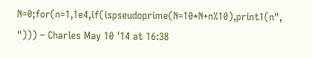N=0;for(n=1,1e4,if(ispseudoprime(N=10*N+n%10),print1(n", "))) – Charles May 10 '14 at 16:38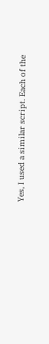Yes, I used a similar script. Each of the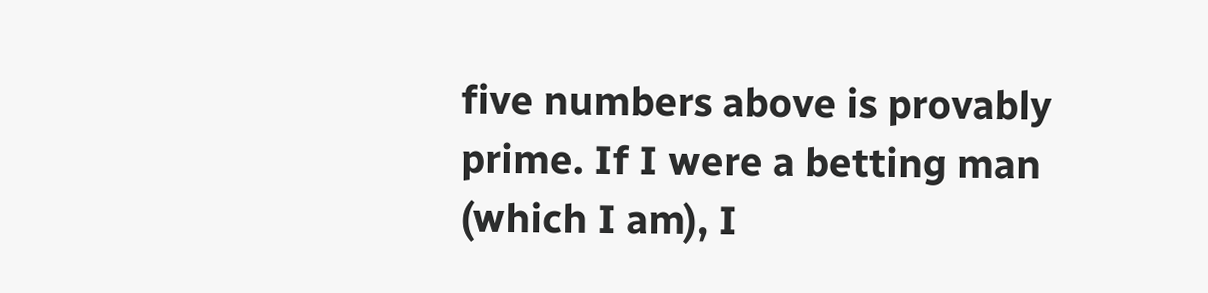five numbers above is provably prime. If I were a betting man (which I am), I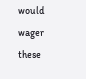would wager these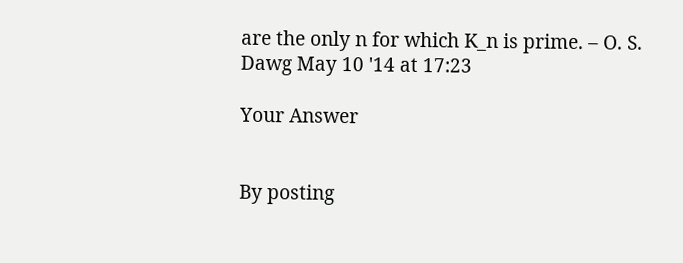are the only n for which K_n is prime. – O. S. Dawg May 10 '14 at 17:23

Your Answer


By posting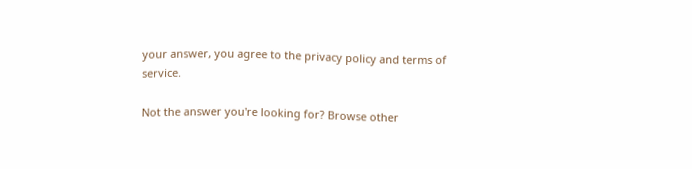your answer, you agree to the privacy policy and terms of service.

Not the answer you're looking for? Browse other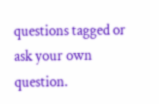questions tagged or ask your own question.